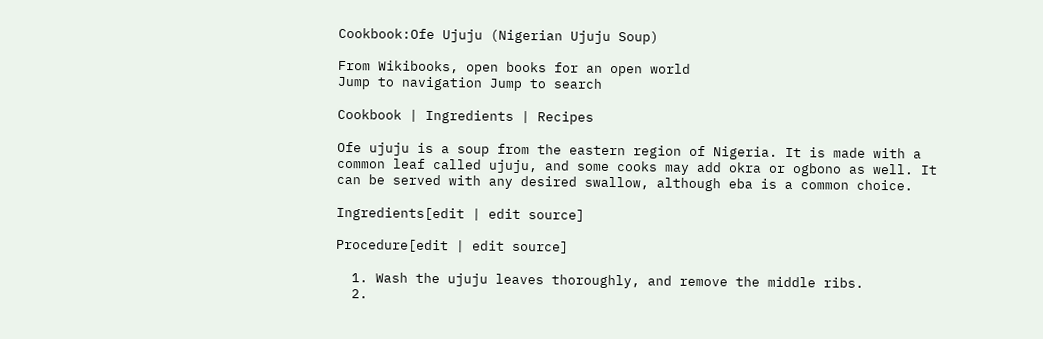Cookbook:Ofe Ujuju (Nigerian Ujuju Soup)

From Wikibooks, open books for an open world
Jump to navigation Jump to search

Cookbook | Ingredients | Recipes

Ofe ujuju is a soup from the eastern region of Nigeria. It is made with a common leaf called ujuju, and some cooks may add okra or ogbono as well. It can be served with any desired swallow, although eba is a common choice.

Ingredients[edit | edit source]

Procedure[edit | edit source]

  1. Wash the ujuju leaves thoroughly, and remove the middle ribs.
  2.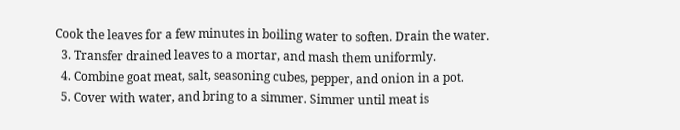Cook the leaves for a few minutes in boiling water to soften. Drain the water.
  3. Transfer drained leaves to a mortar, and mash them uniformly.
  4. Combine goat meat, salt, seasoning cubes, pepper, and onion in a pot.
  5. Cover with water, and bring to a simmer. Simmer until meat is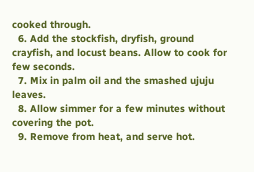cooked through.
  6. Add the stockfish, dryfish, ground crayfish, and locust beans. Allow to cook for few seconds.
  7. Mix in palm oil and the smashed ujuju leaves.
  8. Allow simmer for a few minutes without covering the pot.
  9. Remove from heat, and serve hot.